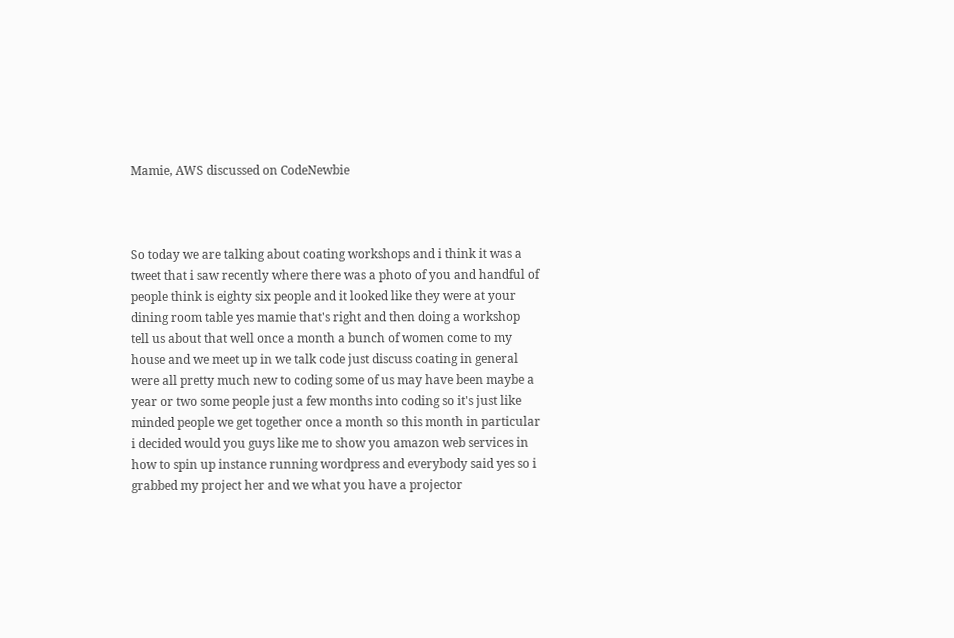Mamie, AWS discussed on CodeNewbie



So today we are talking about coating workshops and i think it was a tweet that i saw recently where there was a photo of you and handful of people think is eighty six people and it looked like they were at your dining room table yes mamie that's right and then doing a workshop tell us about that well once a month a bunch of women come to my house and we meet up in we talk code just discuss coating in general were all pretty much new to coding some of us may have been maybe a year or two some people just a few months into coding so it's just like minded people we get together once a month so this month in particular i decided would you guys like me to show you amazon web services in how to spin up instance running wordpress and everybody said yes so i grabbed my project her and we what you have a projector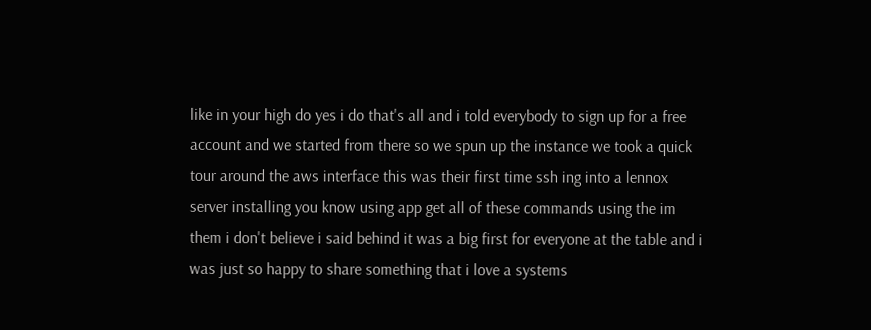like in your high do yes i do that's all and i told everybody to sign up for a free account and we started from there so we spun up the instance we took a quick tour around the aws interface this was their first time ssh ing into a lennox server installing you know using app get all of these commands using the im them i don't believe i said behind it was a big first for everyone at the table and i was just so happy to share something that i love a systems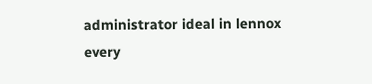administrator ideal in lennox every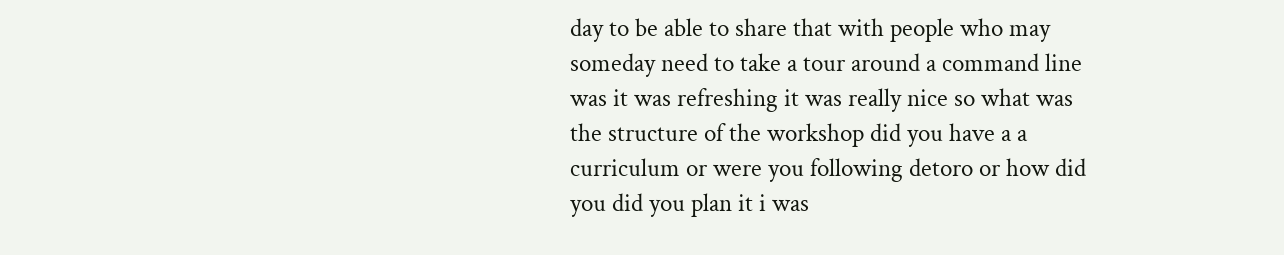day to be able to share that with people who may someday need to take a tour around a command line was it was refreshing it was really nice so what was the structure of the workshop did you have a a curriculum or were you following detoro or how did you did you plan it i was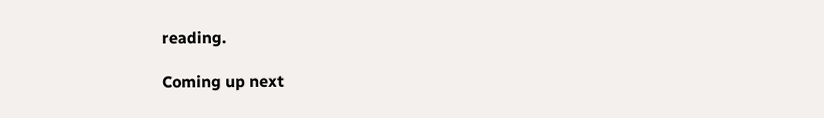reading.

Coming up next